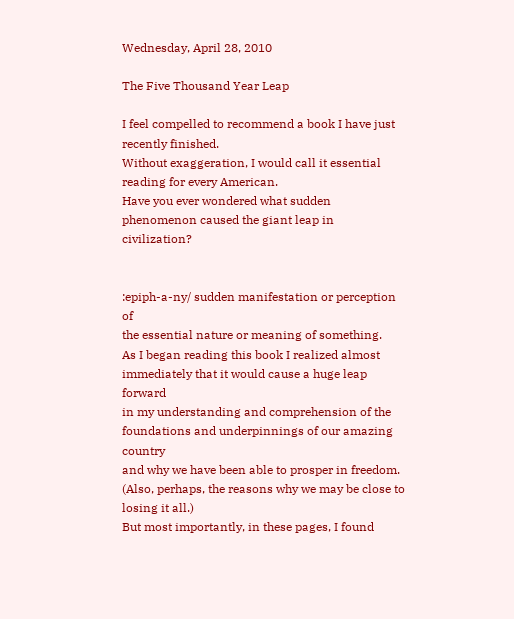Wednesday, April 28, 2010

The Five Thousand Year Leap

I feel compelled to recommend a book I have just recently finished.
Without exaggeration, I would call it essential reading for every American.
Have you ever wondered what sudden phenomenon caused the giant leap in civilization?


:epiph-a-ny/ sudden manifestation or perception of
the essential nature or meaning of something.
As I began reading this book I realized almost immediately that it would cause a huge leap forward
in my understanding and comprehension of the foundations and underpinnings of our amazing country
and why we have been able to prosper in freedom. (Also, perhaps, the reasons why we may be close to losing it all.)
But most importantly, in these pages, I found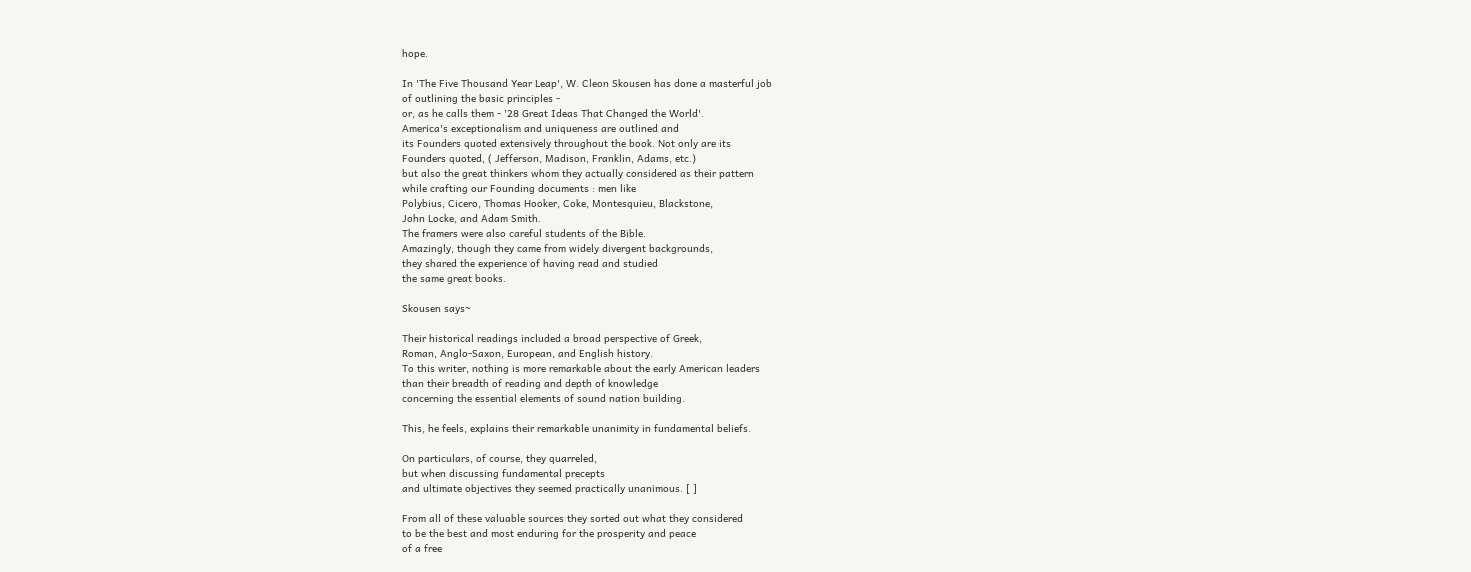hope.

In 'The Five Thousand Year Leap', W. Cleon Skousen has done a masterful job
of outlining the basic principles -
or, as he calls them - '28 Great Ideas That Changed the World'.
America's exceptionalism and uniqueness are outlined and
its Founders quoted extensively throughout the book. Not only are its
Founders quoted, ( Jefferson, Madison, Franklin, Adams, etc.)
but also the great thinkers whom they actually considered as their pattern
while crafting our Founding documents : men like
Polybius, Cicero, Thomas Hooker, Coke, Montesquieu, Blackstone,
John Locke, and Adam Smith.
The framers were also careful students of the Bible.
Amazingly, though they came from widely divergent backgrounds,
they shared the experience of having read and studied
the same great books.

Skousen says~

Their historical readings included a broad perspective of Greek,
Roman, Anglo-Saxon, European, and English history.
To this writer, nothing is more remarkable about the early American leaders
than their breadth of reading and depth of knowledge
concerning the essential elements of sound nation building.

This, he feels, explains their remarkable unanimity in fundamental beliefs.

On particulars, of course, they quarreled,
but when discussing fundamental precepts
and ultimate objectives they seemed practically unanimous. [ ]

From all of these valuable sources they sorted out what they considered
to be the best and most enduring for the prosperity and peace
of a free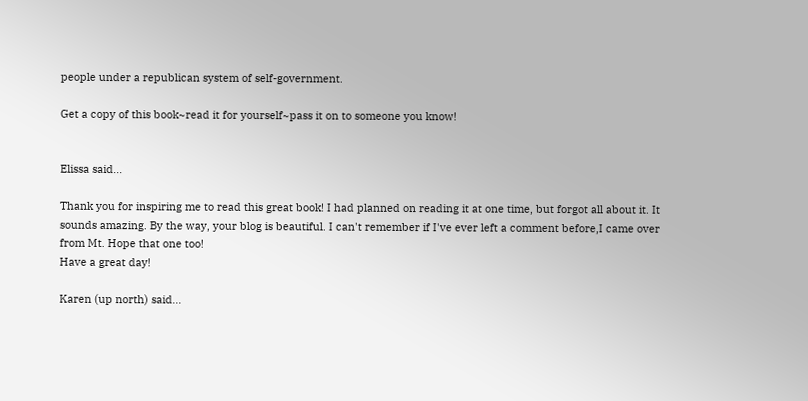people under a republican system of self-government.

Get a copy of this book~read it for yourself~pass it on to someone you know!


Elissa said...

Thank you for inspiring me to read this great book! I had planned on reading it at one time, but forgot all about it. It sounds amazing. By the way, your blog is beautiful. I can't remember if I've ever left a comment before,I came over from Mt. Hope that one too!
Have a great day!

Karen (up north) said...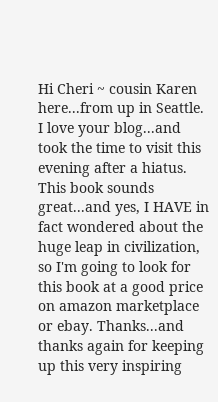Hi Cheri ~ cousin Karen here...from up in Seattle. I love your blog...and took the time to visit this evening after a hiatus. This book sounds great...and yes, I HAVE in fact wondered about the huge leap in civilization, so I'm going to look for this book at a good price on amazon marketplace or ebay. Thanks...and thanks again for keeping up this very inspiring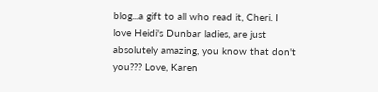blog...a gift to all who read it, Cheri. I love Heidi's Dunbar ladies, are just absolutely amazing, you know that don't you??? Love, Karen